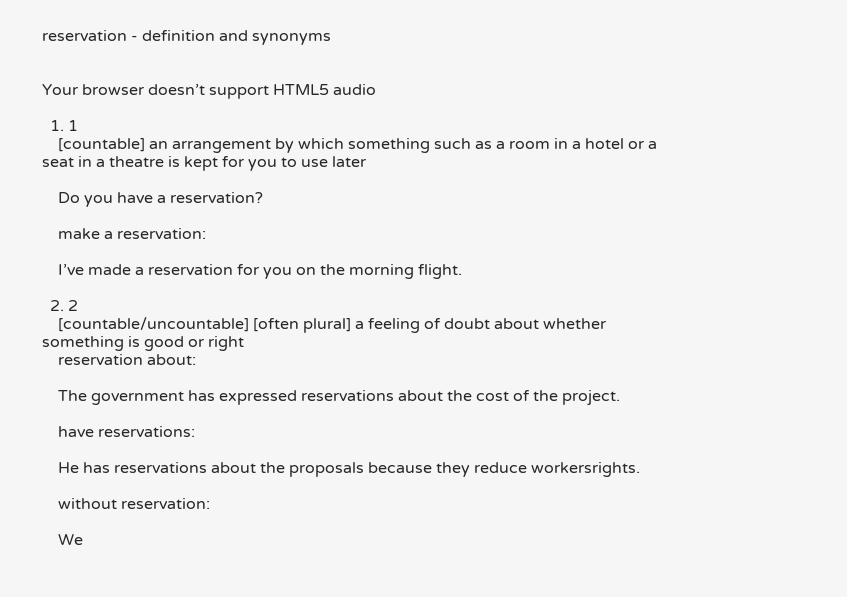reservation - definition and synonyms


Your browser doesn’t support HTML5 audio

  1. 1
    [countable] an arrangement by which something such as a room in a hotel or a seat in a theatre is kept for you to use later

    Do you have a reservation?

    make a reservation:

    I’ve made a reservation for you on the morning flight.

  2. 2
    [countable/uncountable] [often plural] a feeling of doubt about whether something is good or right
    reservation about:

    The government has expressed reservations about the cost of the project.

    have reservations:

    He has reservations about the proposals because they reduce workersrights.

    without reservation:

    We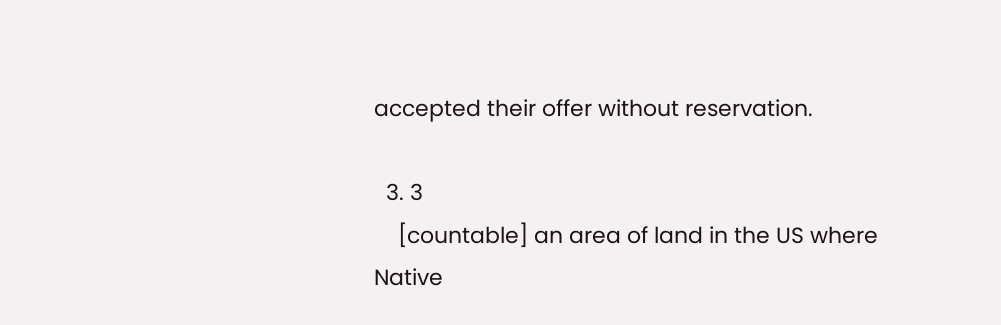accepted their offer without reservation.

  3. 3
    [countable] an area of land in the US where Native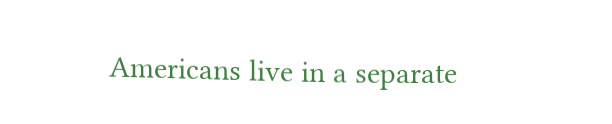Americans live in a separate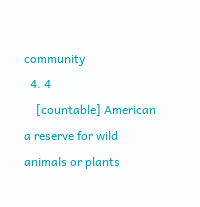community
  4. 4
    [countable] American a reserve for wild animals or plants